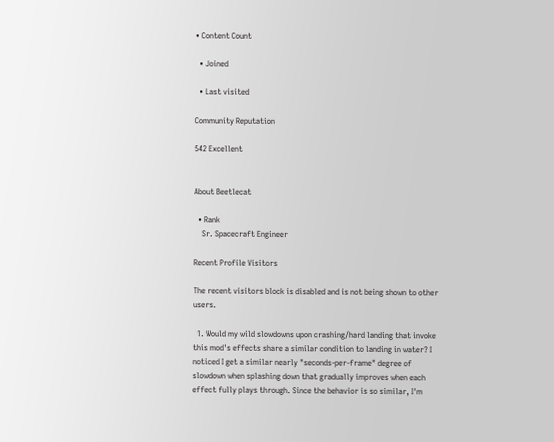• Content Count

  • Joined

  • Last visited

Community Reputation

542 Excellent


About Beetlecat

  • Rank
    Sr. Spacecraft Engineer

Recent Profile Visitors

The recent visitors block is disabled and is not being shown to other users.

  1. Would my wild slowdowns upon crashing/hard landing that invoke this mod's effects share a similar condition to landing in water? I noticed I get a similar nearly "seconds-per-frame" degree of slowdown when splashing down that gradually improves when each effect fully plays through. Since the behavior is so similar, I'm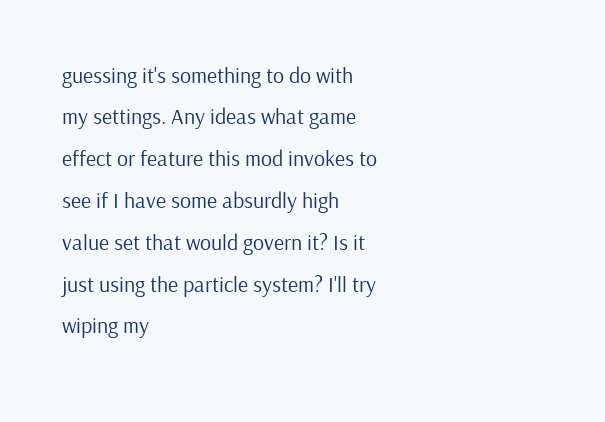guessing it's something to do with my settings. Any ideas what game effect or feature this mod invokes to see if I have some absurdly high value set that would govern it? Is it just using the particle system? I'll try wiping my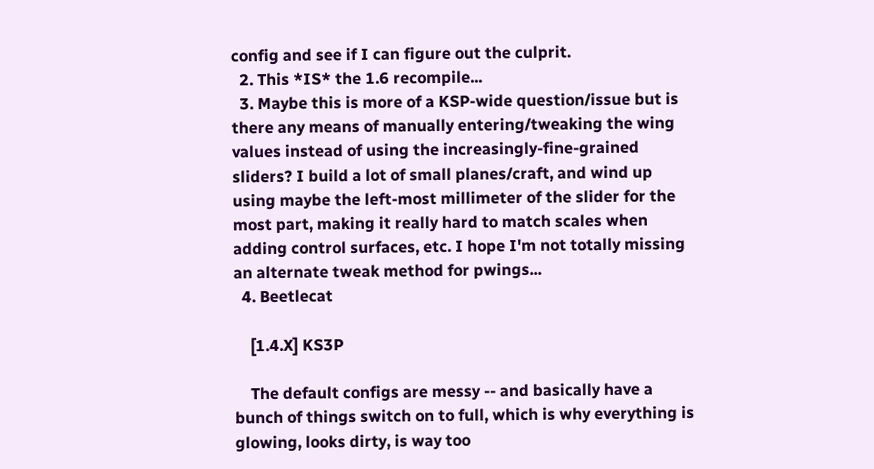config and see if I can figure out the culprit.
  2. This *IS* the 1.6 recompile...
  3. Maybe this is more of a KSP-wide question/issue but is there any means of manually entering/tweaking the wing values instead of using the increasingly-fine-grained sliders? I build a lot of small planes/craft, and wind up using maybe the left-most millimeter of the slider for the most part, making it really hard to match scales when adding control surfaces, etc. I hope I'm not totally missing an alternate tweak method for pwings...
  4. Beetlecat

    [1.4.X] KS3P

    The default configs are messy -- and basically have a bunch of things switch on to full, which is why everything is glowing, looks dirty, is way too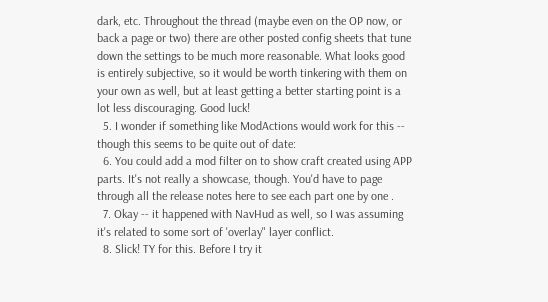dark, etc. Throughout the thread (maybe even on the OP now, or back a page or two) there are other posted config sheets that tune down the settings to be much more reasonable. What looks good is entirely subjective, so it would be worth tinkering with them on your own as well, but at least getting a better starting point is a lot less discouraging. Good luck!
  5. I wonder if something like ModActions would work for this -- though this seems to be quite out of date:
  6. You could add a mod filter on to show craft created using APP parts. It's not really a showcase, though. You'd have to page through all the release notes here to see each part one by one .
  7. Okay -- it happened with NavHud as well, so I was assuming it's related to some sort of 'overlay" layer conflict.
  8. Slick! TY for this. Before I try it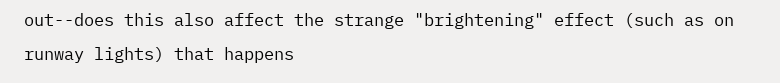out--does this also affect the strange "brightening" effect (such as on runway lights) that happens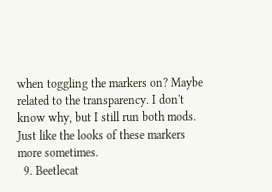when toggling the markers on? Maybe related to the transparency. I don't know why, but I still run both mods. Just like the looks of these markers more sometimes.
  9. Beetlecat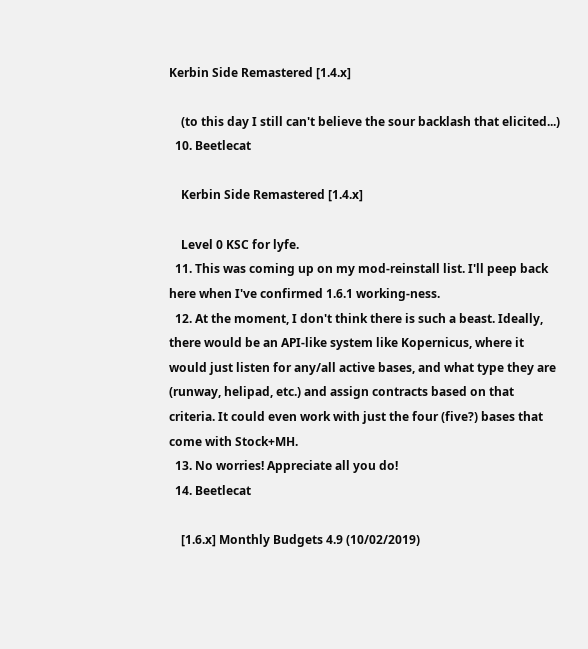Kerbin Side Remastered [1.4.x]

    (to this day I still can't believe the sour backlash that elicited...)
  10. Beetlecat

    Kerbin Side Remastered [1.4.x]

    Level 0 KSC for lyfe.
  11. This was coming up on my mod-reinstall list. I'll peep back here when I've confirmed 1.6.1 working-ness.
  12. At the moment, I don't think there is such a beast. Ideally, there would be an API-like system like Kopernicus, where it would just listen for any/all active bases, and what type they are (runway, helipad, etc.) and assign contracts based on that criteria. It could even work with just the four (five?) bases that come with Stock+MH.
  13. No worries! Appreciate all you do!
  14. Beetlecat

    [1.6.x] Monthly Budgets 4.9 (10/02/2019)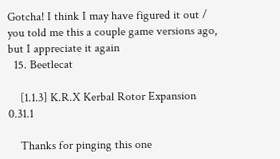Gotcha! I think I may have figured it out / you told me this a couple game versions ago, but I appreciate it again
  15. Beetlecat

    [1.1.3] K.R.X Kerbal Rotor Expansion 0.31.1

    Thanks for pinging this one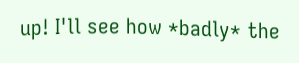up! I'll see how *badly* the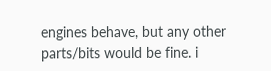engines behave, but any other parts/bits would be fine. i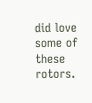did love some of these rotors.